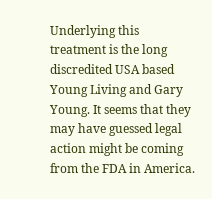Underlying this treatment is the long discredited USA based Young Living and Gary Young. It seems that they may have guessed legal action might be coming from the FDA in America.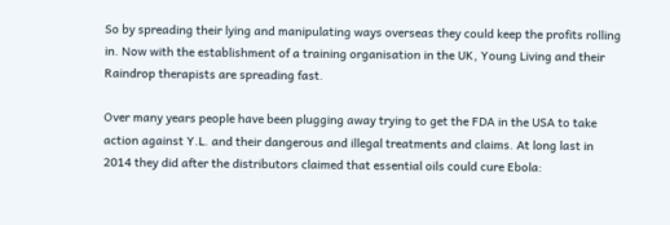So by spreading their lying and manipulating ways overseas they could keep the profits rolling in. Now with the establishment of a training organisation in the UK, Young Living and their Raindrop therapists are spreading fast.

Over many years people have been plugging away trying to get the FDA in the USA to take action against Y.L. and their dangerous and illegal treatments and claims. At long last in 2014 they did after the distributors claimed that essential oils could cure Ebola: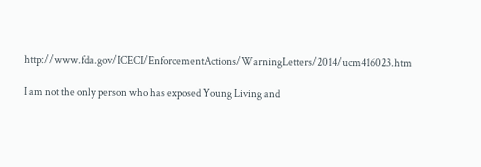http://www.fda.gov/ICECI/EnforcementActions/WarningLetters/2014/ucm416023.htm

I am not the only person who has exposed Young Living and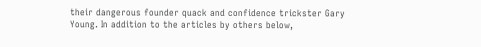their dangerous founder quack and confidence trickster Gary Young. In addition to the articles by others below,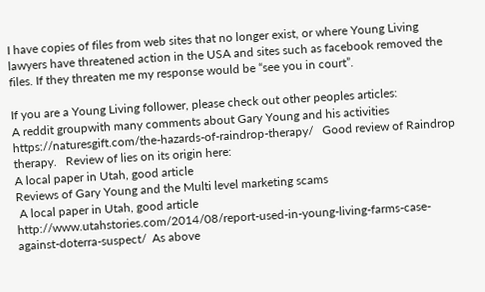I have copies of files from web sites that no longer exist, or where Young Living lawyers have threatened action in the USA and sites such as facebook removed the files. If they threaten me my response would be “see you in court”.

If you are a Young Living follower, please check out other peoples articles:
A reddit groupwith many comments about Gary Young and his activities
https://naturesgift.com/the-hazards-of-raindrop-therapy/   Good review of Raindrop therapy.   Review of lies on its origin here:
A local paper in Utah, good article
Reviews of Gary Young and the Multi level marketing scams
 A local paper in Utah, good article
http://www.utahstories.com/2014/08/report-used-in-young-living-farms-case-against-doterra-suspect/  As above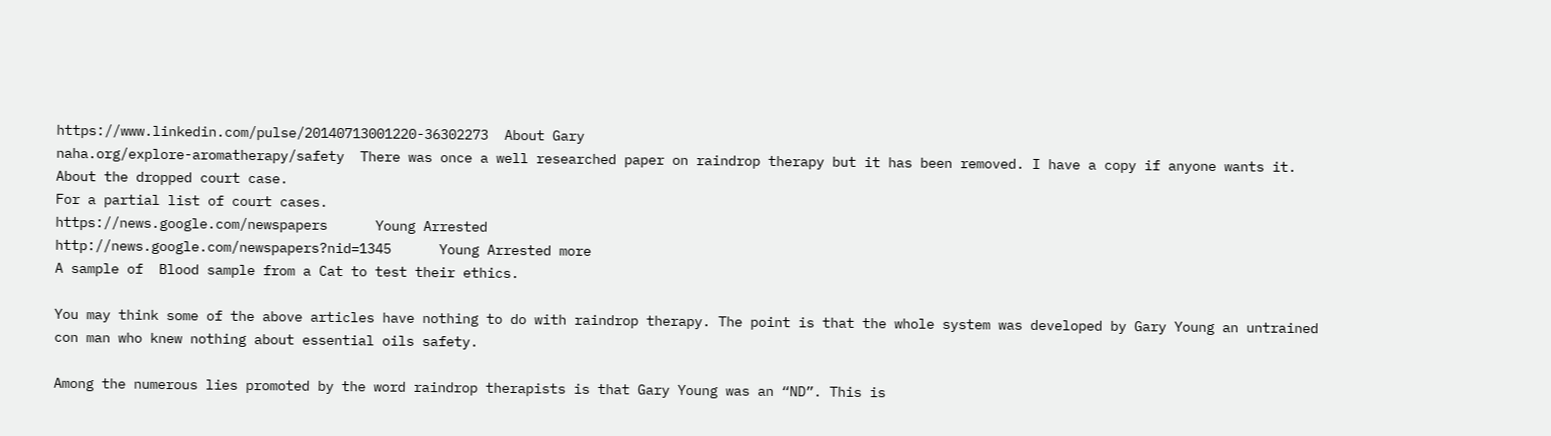https://www.linkedin.com/pulse/20140713001220-36302273  About Gary
naha.org/explore-aromatherapy/safety  There was once a well researched paper on raindrop therapy but it has been removed. I have a copy if anyone wants it.
About the dropped court case.
For a partial list of court cases.
https://news.google.com/newspapers      Young Arrested
http://news.google.com/newspapers?nid=1345      Young Arrested more
A sample of  Blood sample from a Cat to test their ethics.

You may think some of the above articles have nothing to do with raindrop therapy. The point is that the whole system was developed by Gary Young an untrained con man who knew nothing about essential oils safety.

Among the numerous lies promoted by the word raindrop therapists is that Gary Young was an “ND”. This is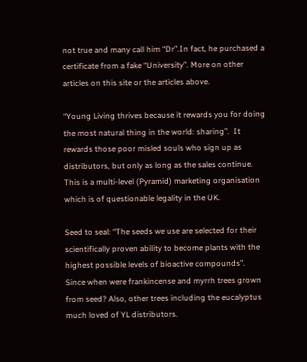not true and many call him “Dr”.In fact, he purchased a certificate from a fake “University”. More on other articles on this site or the articles above.

“Young Living thrives because it rewards you for doing the most natural thing in the world: sharing”.  It rewards those poor misled souls who sign up as distributors, but only as long as the sales continue. This is a multi-level (Pyramid) marketing organisation which is of questionable legality in the UK.

Seed to seal: “The seeds we use are selected for their scientifically proven ability to become plants with the highest possible levels of bioactive compounds”.  Since when were frankincense and myrrh trees grown from seed? Also, other trees including the eucalyptus much loved of YL distributors.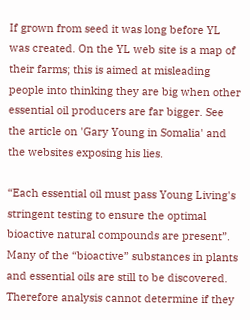If grown from seed it was long before YL was created. On the YL web site is a map of their farms; this is aimed at misleading people into thinking they are big when other essential oil producers are far bigger. See the article on 'Gary Young in Somalia' and the websites exposing his lies.

“Each essential oil must pass Young Living's stringent testing to ensure the optimal bioactive natural compounds are present”. Many of the “bioactive” substances in plants and essential oils are still to be discovered. Therefore analysis cannot determine if they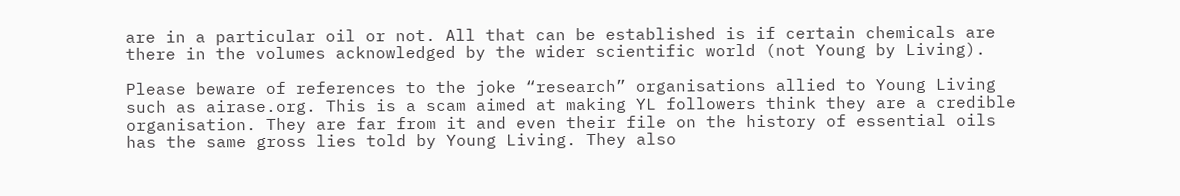are in a particular oil or not. All that can be established is if certain chemicals are there in the volumes acknowledged by the wider scientific world (not Young by Living).

Please beware of references to the joke “research” organisations allied to Young Living such as airase.org. This is a scam aimed at making YL followers think they are a credible organisation. They are far from it and even their file on the history of essential oils has the same gross lies told by Young Living. They also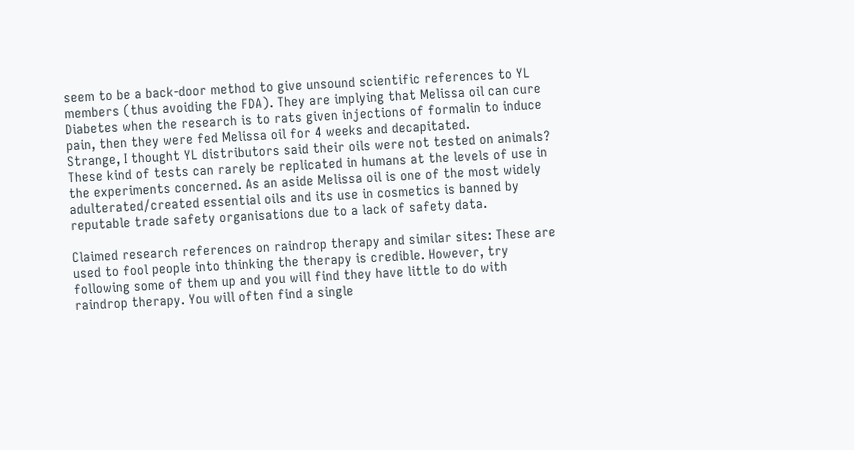seem to be a back-door method to give unsound scientific references to YL members (thus avoiding the FDA). They are implying that Melissa oil can cure Diabetes when the research is to rats given injections of formalin to induce pain, then they were fed Melissa oil for 4 weeks and decapitated.
Strange, I thought YL distributors said their oils were not tested on animals?  These kind of tests can rarely be replicated in humans at the levels of use in the experiments concerned. As an aside Melissa oil is one of the most widely adulterated/created essential oils and its use in cosmetics is banned by reputable trade safety organisations due to a lack of safety data.

Claimed research references on raindrop therapy and similar sites: These are used to fool people into thinking the therapy is credible. However, try following some of them up and you will find they have little to do with raindrop therapy. You will often find a single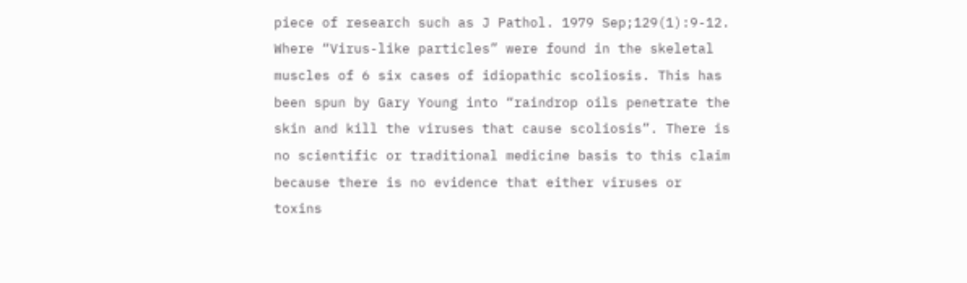piece of research such as J Pathol. 1979 Sep;129(1):9-12. Where “Virus-like particles” were found in the skeletal muscles of 6 six cases of idiopathic scoliosis. This has been spun by Gary Young into “raindrop oils penetrate the skin and kill the viruses that cause scoliosis”. There is no scientific or traditional medicine basis to this claim because there is no evidence that either viruses or toxins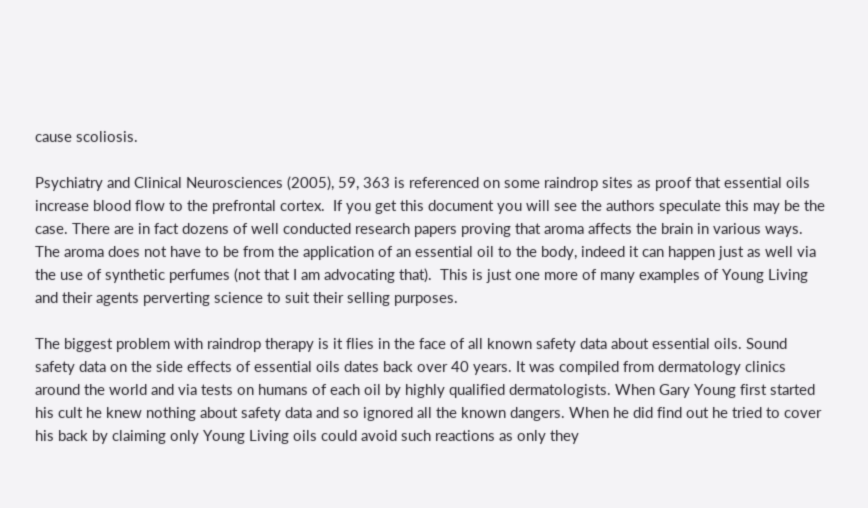cause scoliosis.

Psychiatry and Clinical Neurosciences (2005), 59, 363 is referenced on some raindrop sites as proof that essential oils increase blood flow to the prefrontal cortex.  If you get this document you will see the authors speculate this may be the case. There are in fact dozens of well conducted research papers proving that aroma affects the brain in various ways. The aroma does not have to be from the application of an essential oil to the body, indeed it can happen just as well via the use of synthetic perfumes (not that I am advocating that).  This is just one more of many examples of Young Living and their agents perverting science to suit their selling purposes.

The biggest problem with raindrop therapy is it flies in the face of all known safety data about essential oils. Sound safety data on the side effects of essential oils dates back over 40 years. It was compiled from dermatology clinics around the world and via tests on humans of each oil by highly qualified dermatologists. When Gary Young first started his cult he knew nothing about safety data and so ignored all the known dangers. When he did find out he tried to cover his back by claiming only Young Living oils could avoid such reactions as only they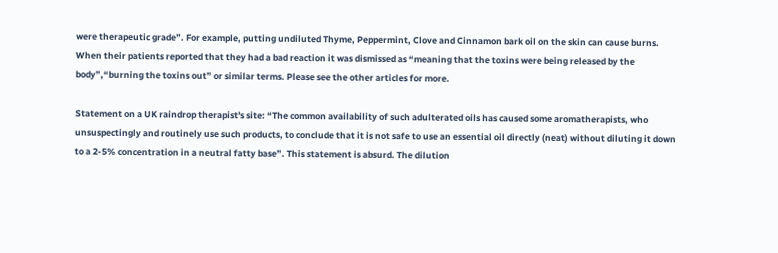were therapeutic grade”. For example, putting undiluted Thyme, Peppermint, Clove and Cinnamon bark oil on the skin can cause burns. When their patients reported that they had a bad reaction it was dismissed as “meaning that the toxins were being released by the body”,“burning the toxins out” or similar terms. Please see the other articles for more.

Statement on a UK raindrop therapist's site: “The common availability of such adulterated oils has caused some aromatherapists, who unsuspectingly and routinely use such products, to conclude that it is not safe to use an essential oil directly (neat) without diluting it down to a 2-5% concentration in a neutral fatty base”. This statement is absurd. The dilution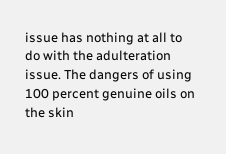issue has nothing at all to do with the adulteration issue. The dangers of using 100 percent genuine oils on the skin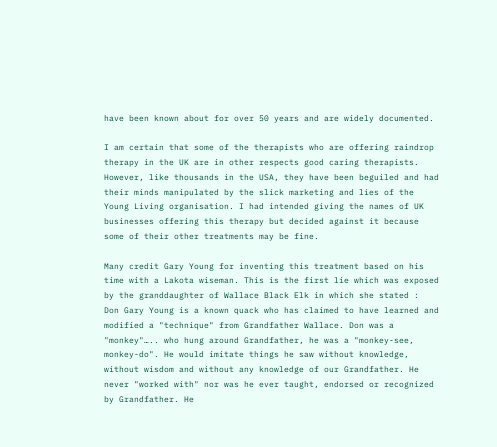have been known about for over 50 years and are widely documented.

I am certain that some of the therapists who are offering raindrop therapy in the UK are in other respects good caring therapists. However, like thousands in the USA, they have been beguiled and had their minds manipulated by the slick marketing and lies of the Young Living organisation. I had intended giving the names of UK businesses offering this therapy but decided against it because some of their other treatments may be fine.

Many credit Gary Young for inventing this treatment based on his time with a Lakota wiseman. This is the first lie which was exposed by the granddaughter of Wallace Black Elk in which she stated :
Don Gary Young is a known quack who has claimed to have learned and modified a "technique" from Grandfather Wallace. Don was a "monkey"….. who hung around Grandfather, he was a "monkey-see, monkey-do". He would imitate things he saw without knowledge, without wisdom and without any knowledge of our Grandfather. He never "worked with" nor was he ever taught, endorsed or recognized by Grandfather. He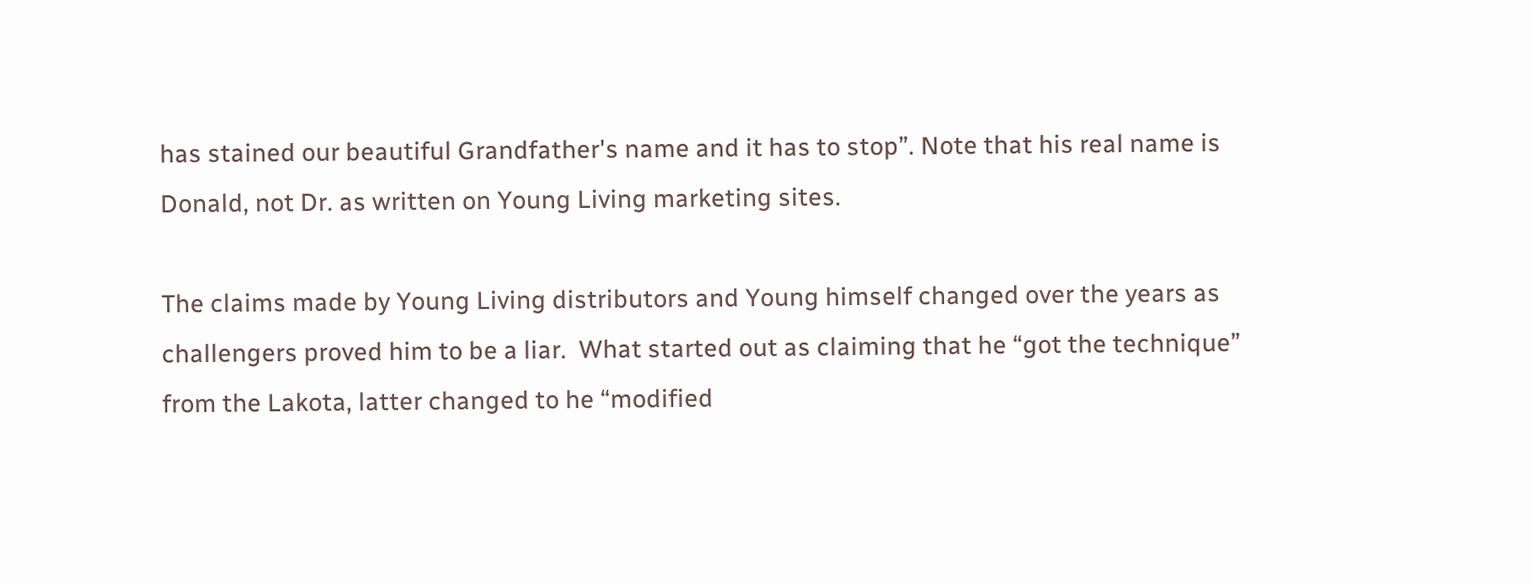has stained our beautiful Grandfather's name and it has to stop”. Note that his real name is Donald, not Dr. as written on Young Living marketing sites.

The claims made by Young Living distributors and Young himself changed over the years as challengers proved him to be a liar.  What started out as claiming that he “got the technique” from the Lakota, latter changed to he “modified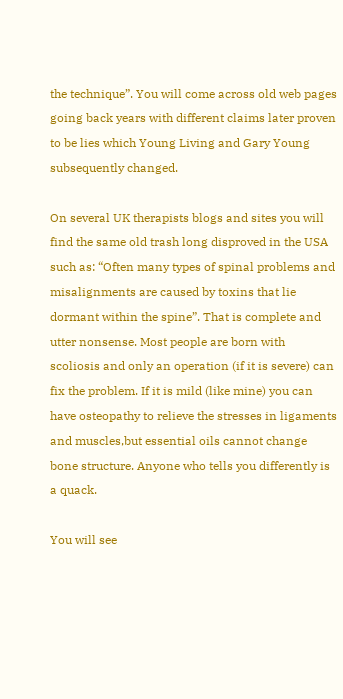the technique”. You will come across old web pages going back years with different claims later proven to be lies which Young Living and Gary Young subsequently changed.

On several UK therapists blogs and sites you will find the same old trash long disproved in the USA such as: “Often many types of spinal problems and misalignments are caused by toxins that lie dormant within the spine”. That is complete and utter nonsense. Most people are born with scoliosis and only an operation (if it is severe) can fix the problem. If it is mild (like mine) you can have osteopathy to relieve the stresses in ligaments and muscles,but essential oils cannot change bone structure. Anyone who tells you differently is a quack.

You will see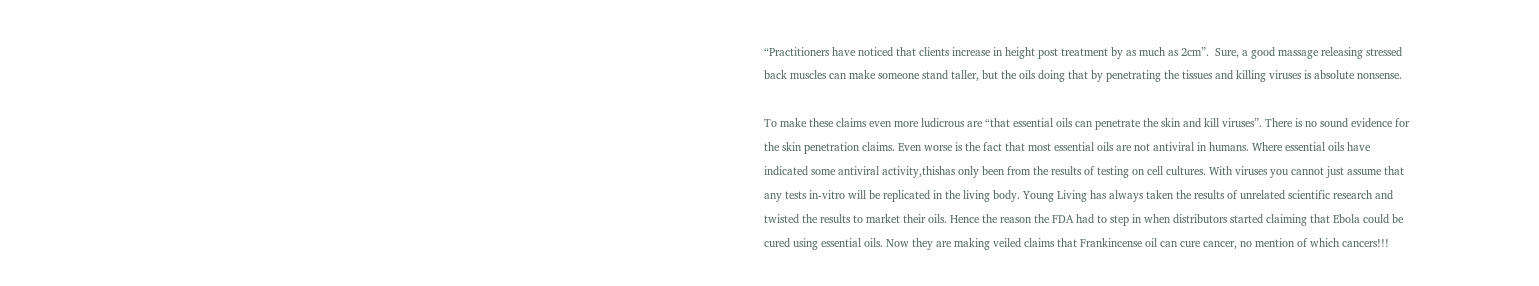“Practitioners have noticed that clients increase in height post treatment by as much as 2cm”.  Sure, a good massage releasing stressed back muscles can make someone stand taller, but the oils doing that by penetrating the tissues and killing viruses is absolute nonsense.

To make these claims even more ludicrous are “that essential oils can penetrate the skin and kill viruses”. There is no sound evidence for the skin penetration claims. Even worse is the fact that most essential oils are not antiviral in humans. Where essential oils have indicated some antiviral activity,thishas only been from the results of testing on cell cultures. With viruses you cannot just assume that any tests in-vitro will be replicated in the living body. Young Living has always taken the results of unrelated scientific research and twisted the results to market their oils. Hence the reason the FDA had to step in when distributors started claiming that Ebola could be cured using essential oils. Now they are making veiled claims that Frankincense oil can cure cancer, no mention of which cancers!!!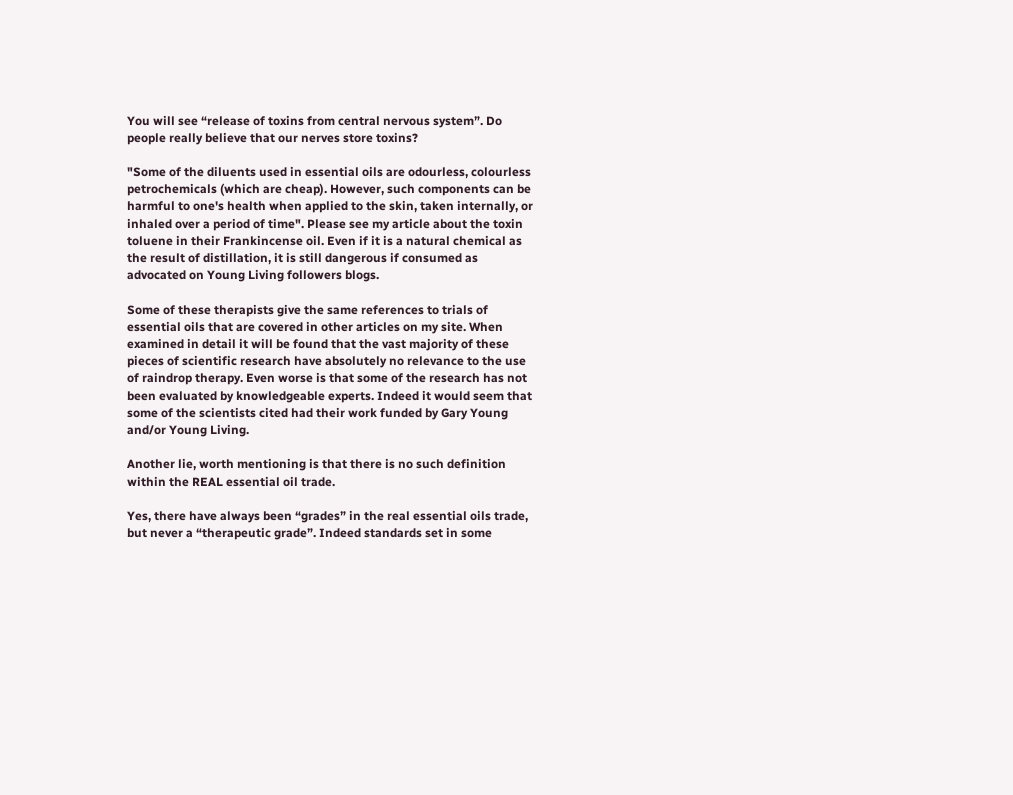You will see “release of toxins from central nervous system”. Do people really believe that our nerves store toxins?

"Some of the diluents used in essential oils are odourless, colourless petrochemicals (which are cheap). However, such components can be harmful to one's health when applied to the skin, taken internally, or inhaled over a period of time". Please see my article about the toxin toluene in their Frankincense oil. Even if it is a natural chemical as the result of distillation, it is still dangerous if consumed as advocated on Young Living followers blogs.

Some of these therapists give the same references to trials of essential oils that are covered in other articles on my site. When examined in detail it will be found that the vast majority of these pieces of scientific research have absolutely no relevance to the use of raindrop therapy. Even worse is that some of the research has not been evaluated by knowledgeable experts. Indeed it would seem that some of the scientists cited had their work funded by Gary Young and/or Young Living.

Another lie, worth mentioning is that there is no such definition within the REAL essential oil trade.

Yes, there have always been “grades” in the real essential oils trade, but never a “therapeutic grade”. Indeed standards set in some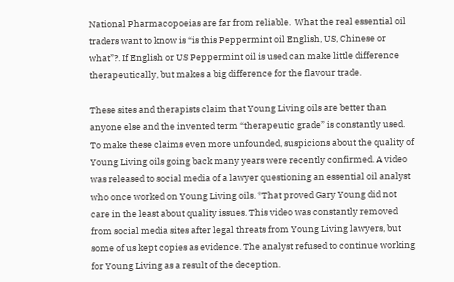National Pharmacopoeias are far from reliable.  What the real essential oil traders want to know is “is this Peppermint oil English, US, Chinese or what”?. If English or US Peppermint oil is used can make little difference therapeutically, but makes a big difference for the flavour trade.

These sites and therapists claim that Young Living oils are better than anyone else and the invented term “therapeutic grade” is constantly used.  To make these claims even more unfounded, suspicions about the quality of Young Living oils going back many years were recently confirmed. A video was released to social media of a lawyer questioning an essential oil analyst who once worked on Young Living oils. *That proved Gary Young did not care in the least about quality issues. This video was constantly removed from social media sites after legal threats from Young Living lawyers, but some of us kept copies as evidence. The analyst refused to continue working for Young Living as a result of the deception.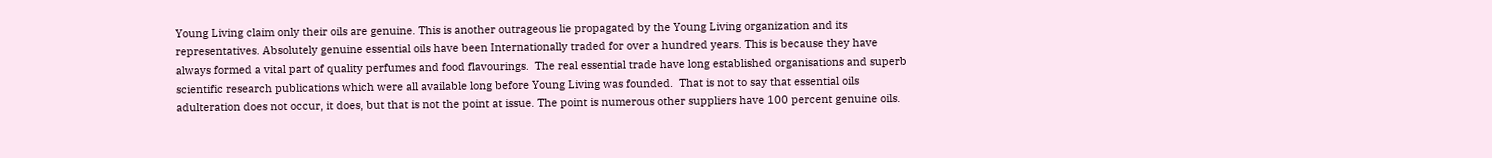Young Living claim only their oils are genuine. This is another outrageous lie propagated by the Young Living organization and its representatives. Absolutely genuine essential oils have been Internationally traded for over a hundred years. This is because they have always formed a vital part of quality perfumes and food flavourings.  The real essential trade have long established organisations and superb scientific research publications which were all available long before Young Living was founded.  That is not to say that essential oils adulteration does not occur, it does, but that is not the point at issue. The point is numerous other suppliers have 100 percent genuine oils.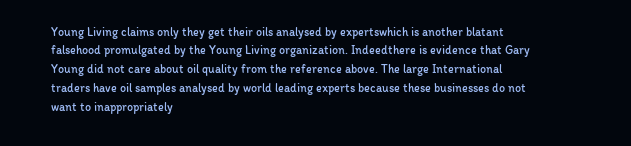Young Living claims only they get their oils analysed by expertswhich is another blatant falsehood promulgated by the Young Living organization. Indeedthere is evidence that Gary Young did not care about oil quality from the reference above. The large International traders have oil samples analysed by world leading experts because these businesses do not want to inappropriately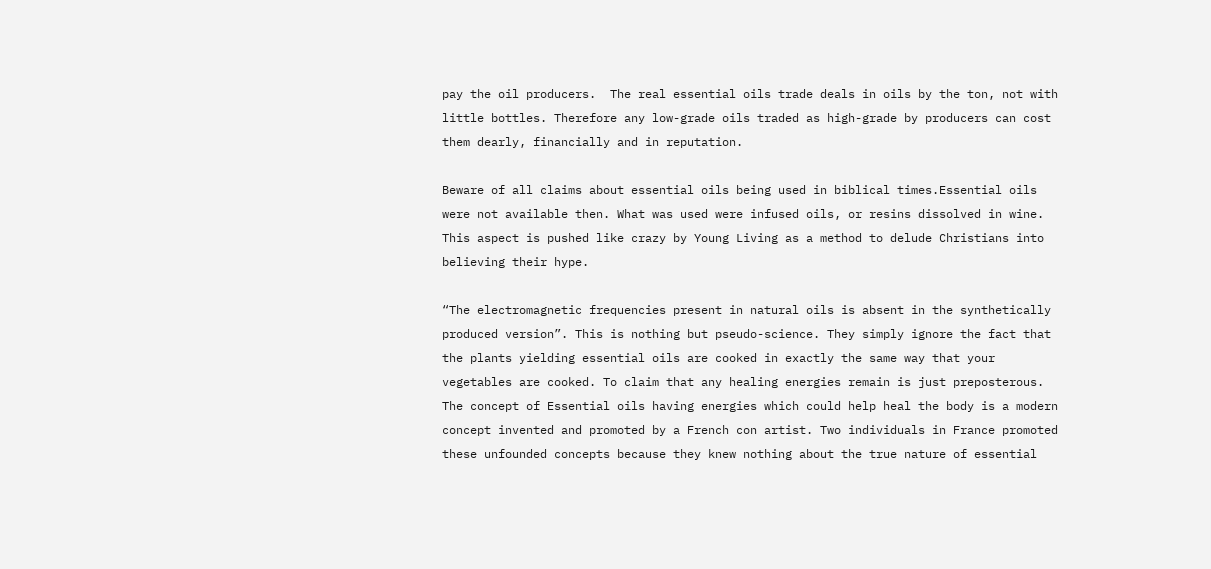pay the oil producers.  The real essential oils trade deals in oils by the ton, not with little bottles. Therefore any low-grade oils traded as high-grade by producers can cost them dearly, financially and in reputation.

Beware of all claims about essential oils being used in biblical times.Essential oils were not available then. What was used were infused oils, or resins dissolved in wine. This aspect is pushed like crazy by Young Living as a method to delude Christians into believing their hype.

“The electromagnetic frequencies present in natural oils is absent in the synthetically produced version”. This is nothing but pseudo-science. They simply ignore the fact that the plants yielding essential oils are cooked in exactly the same way that your vegetables are cooked. To claim that any healing energies remain is just preposterous. The concept of Essential oils having energies which could help heal the body is a modern concept invented and promoted by a French con artist. Two individuals in France promoted these unfounded concepts because they knew nothing about the true nature of essential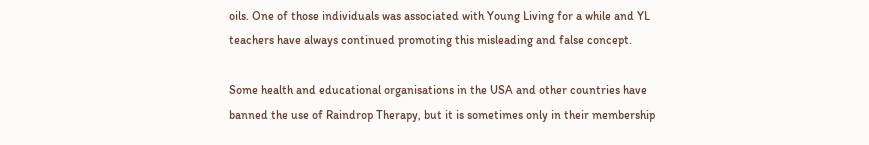oils. One of those individuals was associated with Young Living for a while and YL teachers have always continued promoting this misleading and false concept.

Some health and educational organisations in the USA and other countries have banned the use of Raindrop Therapy, but it is sometimes only in their membership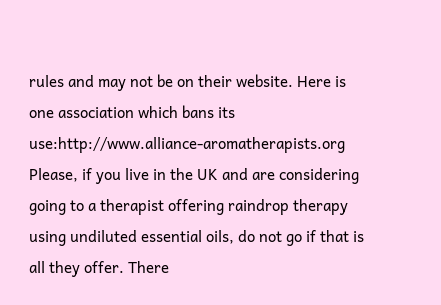rules and may not be on their website. Here is one association which bans its use:http://www.alliance-aromatherapists.org
Please, if you live in the UK and are considering going to a therapist offering raindrop therapy using undiluted essential oils, do not go if that is all they offer. There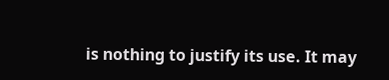is nothing to justify its use. It may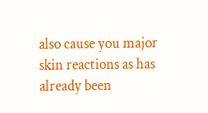also cause you major skin reactions as has already been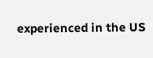experienced in the US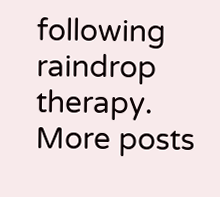following raindrop therapy.
More posts